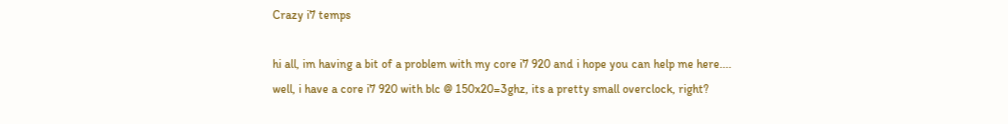Crazy i7 temps

hi all, im having a bit of a problem with my core i7 920 and i hope you can help me here....
well, i have a core i7 920 with blc @ 150x20=3ghz, its a pretty small overclock, right?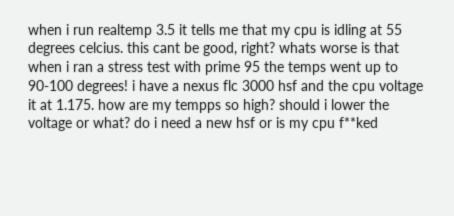when i run realtemp 3.5 it tells me that my cpu is idling at 55 degrees celcius. this cant be good, right? whats worse is that when i ran a stress test with prime 95 the temps went up to 90-100 degrees! i have a nexus flc 3000 hsf and the cpu voltage it at 1.175. how are my tempps so high? should i lower the voltage or what? do i need a new hsf or is my cpu f**ked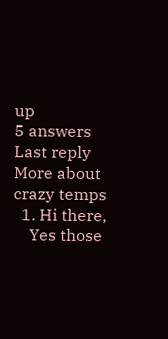up
5 answers Last reply
More about crazy temps
  1. Hi there,
    Yes those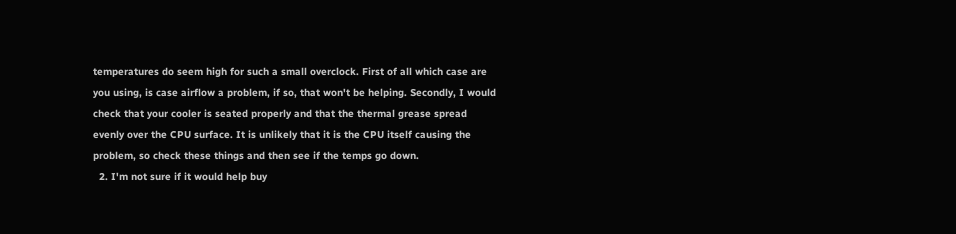temperatures do seem high for such a small overclock. First of all which case are you using, is case airflow a problem, if so, that won't be helping. Secondly, I would check that your cooler is seated properly and that the thermal grease spread evenly over the CPU surface. It is unlikely that it is the CPU itself causing the problem, so check these things and then see if the temps go down.
  2. I'm not sure if it would help buy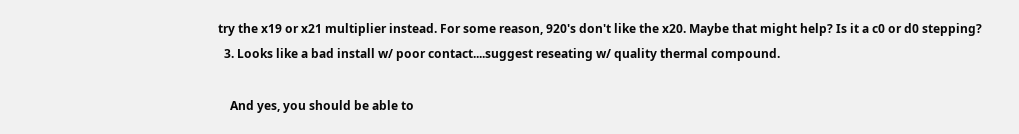try the x19 or x21 multiplier instead. For some reason, 920's don't like the x20. Maybe that might help? Is it a c0 or d0 stepping?
  3. Looks like a bad install w/ poor contact....suggest reseating w/ quality thermal compound.

    And yes, you should be able to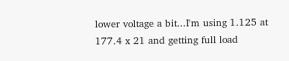lower voltage a bit...I'm using 1.125 at 177.4 x 21 and getting full load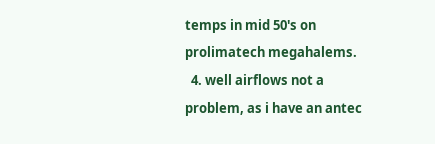temps in mid 50's on prolimatech megahalems.
  4. well airflows not a problem, as i have an antec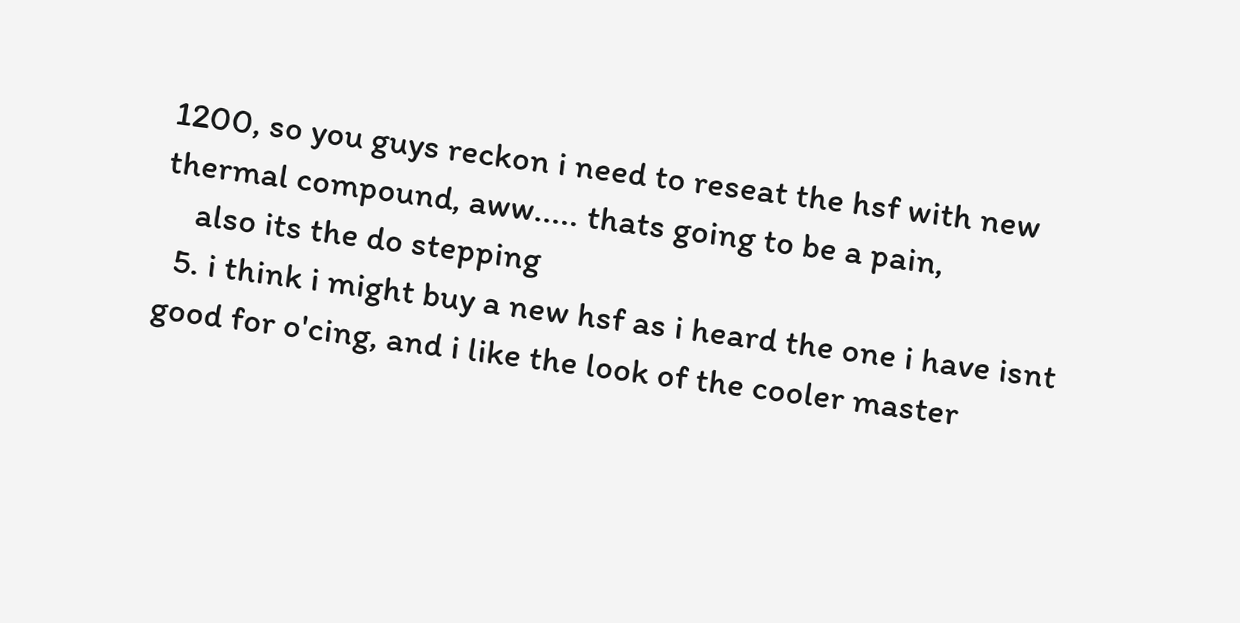1200, so you guys reckon i need to reseat the hsf with new thermal compound, aww..... thats going to be a pain,
    also its the do stepping
  5. i think i might buy a new hsf as i heard the one i have isnt good for o'cing, and i like the look of the cooler master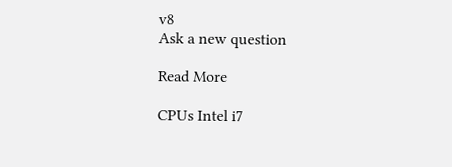v8
Ask a new question

Read More

CPUs Intel i7